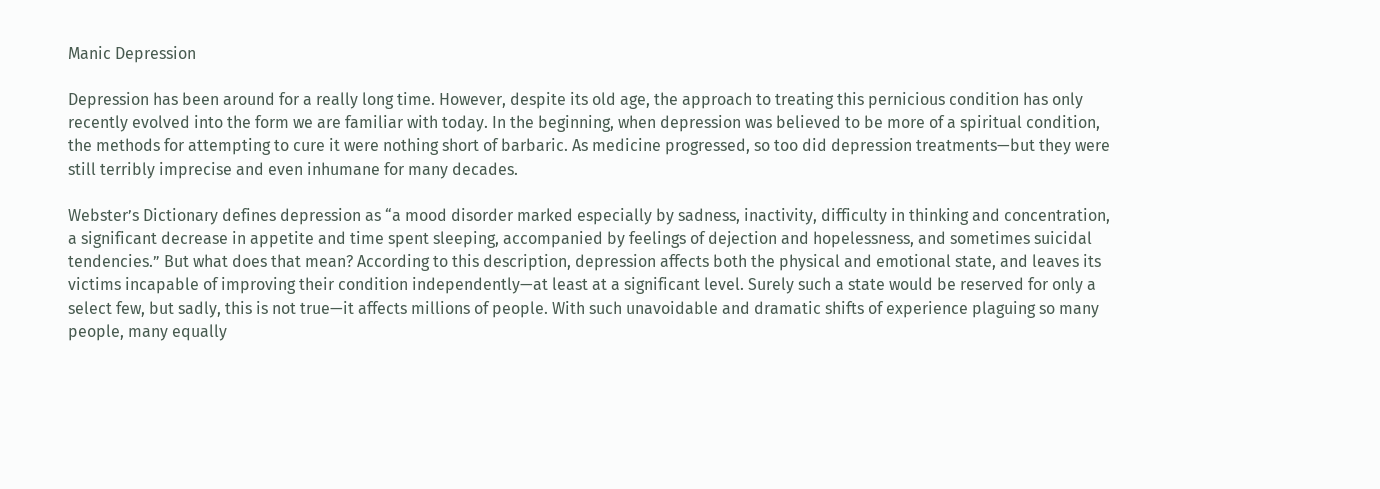Manic Depression

Depression has been around for a really long time. However, despite its old age, the approach to treating this pernicious condition has only recently evolved into the form we are familiar with today. In the beginning, when depression was believed to be more of a spiritual condition, the methods for attempting to cure it were nothing short of barbaric. As medicine progressed, so too did depression treatments—but they were still terribly imprecise and even inhumane for many decades.

Webster’s Dictionary defines depression as “a mood disorder marked especially by sadness, inactivity, difficulty in thinking and concentration, a significant decrease in appetite and time spent sleeping, accompanied by feelings of dejection and hopelessness, and sometimes suicidal tendencies.” But what does that mean? According to this description, depression affects both the physical and emotional state, and leaves its victims incapable of improving their condition independently—at least at a significant level. Surely such a state would be reserved for only a select few, but sadly, this is not true—it affects millions of people. With such unavoidable and dramatic shifts of experience plaguing so many people, many equally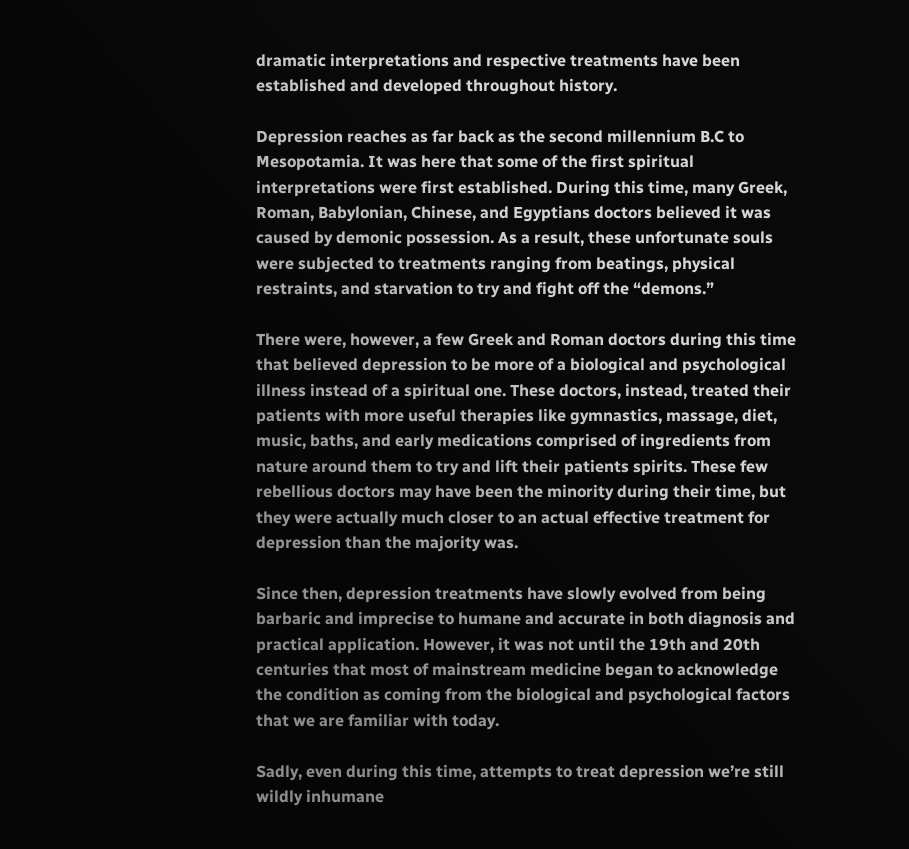dramatic interpretations and respective treatments have been established and developed throughout history.

Depression reaches as far back as the second millennium B.C to Mesopotamia. It was here that some of the first spiritual interpretations were first established. During this time, many Greek, Roman, Babylonian, Chinese, and Egyptians doctors believed it was caused by demonic possession. As a result, these unfortunate souls were subjected to treatments ranging from beatings, physical restraints, and starvation to try and fight off the “demons.”

There were, however, a few Greek and Roman doctors during this time that believed depression to be more of a biological and psychological illness instead of a spiritual one. These doctors, instead, treated their patients with more useful therapies like gymnastics, massage, diet, music, baths, and early medications comprised of ingredients from nature around them to try and lift their patients spirits. These few rebellious doctors may have been the minority during their time, but they were actually much closer to an actual effective treatment for depression than the majority was.

Since then, depression treatments have slowly evolved from being barbaric and imprecise to humane and accurate in both diagnosis and practical application. However, it was not until the 19th and 20th centuries that most of mainstream medicine began to acknowledge the condition as coming from the biological and psychological factors that we are familiar with today.

Sadly, even during this time, attempts to treat depression we’re still wildly inhumane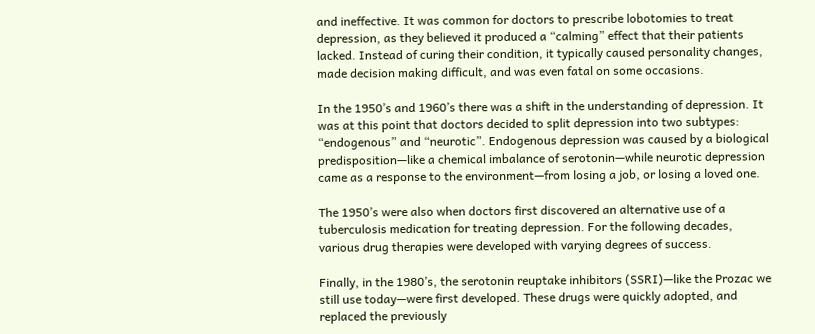and ineffective. It was common for doctors to prescribe lobotomies to treat depression, as they believed it produced a “calming” effect that their patients lacked. Instead of curing their condition, it typically caused personality changes, made decision making difficult, and was even fatal on some occasions.

In the 1950’s and 1960’s there was a shift in the understanding of depression. It was at this point that doctors decided to split depression into two subtypes: “endogenous” and “neurotic”. Endogenous depression was caused by a biological predisposition—like a chemical imbalance of serotonin—while neurotic depression came as a response to the environment—from losing a job, or losing a loved one.

The 1950’s were also when doctors first discovered an alternative use of a tuberculosis medication for treating depression. For the following decades, various drug therapies were developed with varying degrees of success.

Finally, in the 1980’s, the serotonin reuptake inhibitors (SSRI)—like the Prozac we still use today—were first developed. These drugs were quickly adopted, and replaced the previously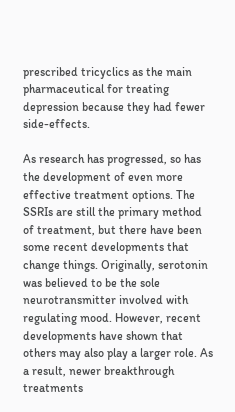prescribed tricyclics as the main pharmaceutical for treating depression because they had fewer side-effects.

As research has progressed, so has the development of even more effective treatment options. The SSRIs are still the primary method of treatment, but there have been some recent developments that change things. Originally, serotonin was believed to be the sole neurotransmitter involved with regulating mood. However, recent developments have shown that others may also play a larger role. As a result, newer breakthrough treatments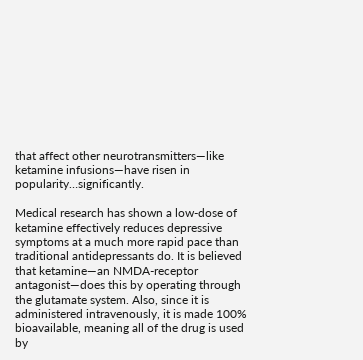that affect other neurotransmitters—like ketamine infusions—have risen in popularity…significantly.

Medical research has shown a low-dose of ketamine effectively reduces depressive symptoms at a much more rapid pace than traditional antidepressants do. It is believed that ketamine—an NMDA-receptor antagonist—does this by operating through the glutamate system. Also, since it is administered intravenously, it is made 100% bioavailable, meaning all of the drug is used by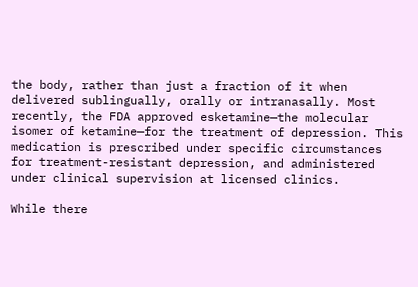the body, rather than just a fraction of it when delivered sublingually, orally or intranasally. Most recently, the FDA approved esketamine—the molecular isomer of ketamine—for the treatment of depression. This medication is prescribed under specific circumstances for treatment-resistant depression, and administered under clinical supervision at licensed clinics.

While there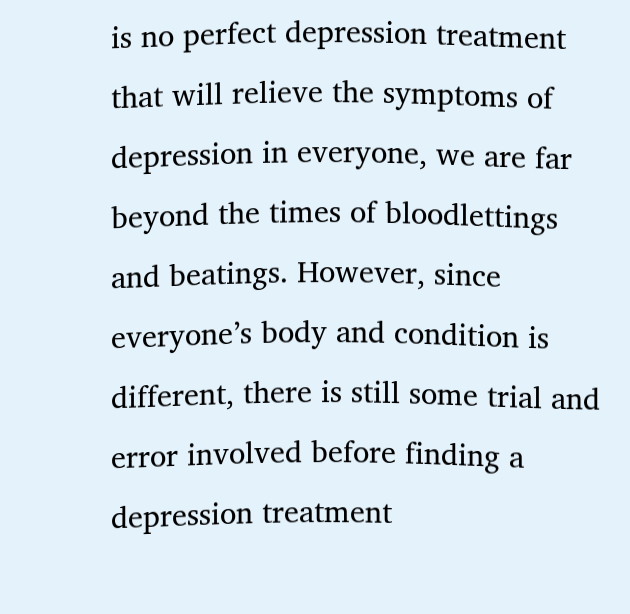is no perfect depression treatment that will relieve the symptoms of depression in everyone, we are far beyond the times of bloodlettings and beatings. However, since everyone’s body and condition is different, there is still some trial and error involved before finding a depression treatment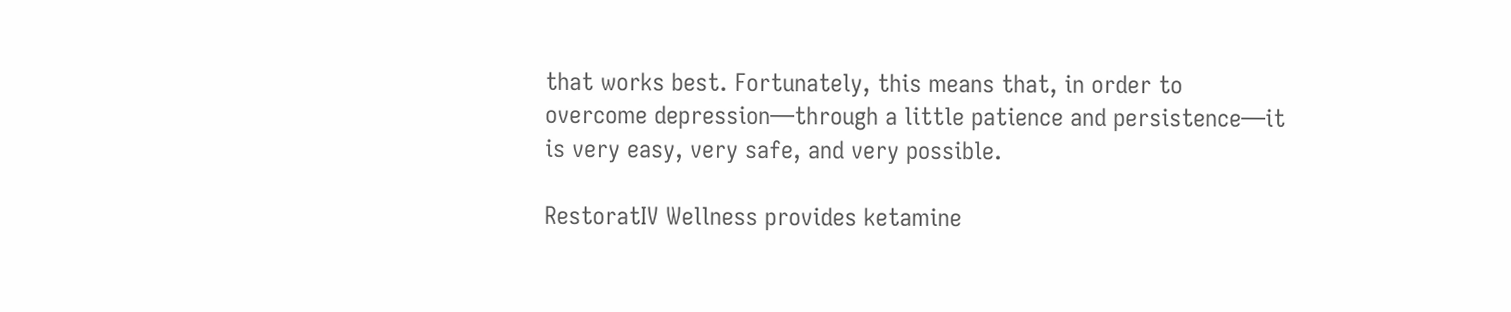that works best. Fortunately, this means that, in order to overcome depression—through a little patience and persistence—it is very easy, very safe, and very possible.

RestoratIV Wellness provides ketamine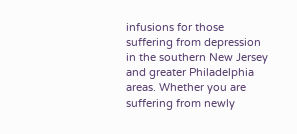infusions for those suffering from depression in the southern New Jersey and greater Philadelphia areas. Whether you are suffering from newly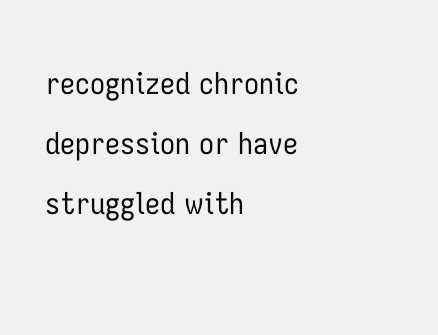recognized chronic depression or have struggled with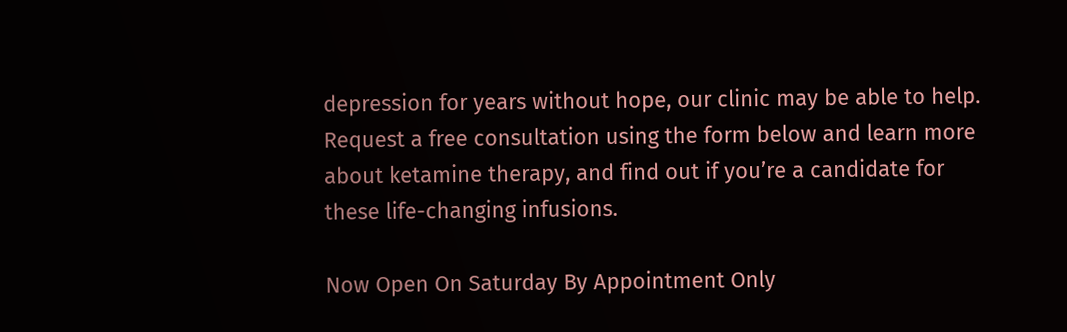depression for years without hope, our clinic may be able to help. Request a free consultation using the form below and learn more about ketamine therapy, and find out if you’re a candidate for these life-changing infusions.

Now Open On Saturday By Appointment Only